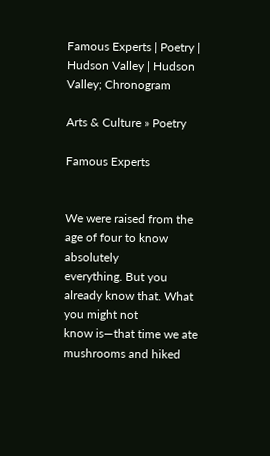Famous Experts | Poetry | Hudson Valley | Hudson Valley; Chronogram

Arts & Culture » Poetry

Famous Experts


We were raised from the age of four to know absolutely
everything. But you already know that. What you might not
know is—that time we ate mushrooms and hiked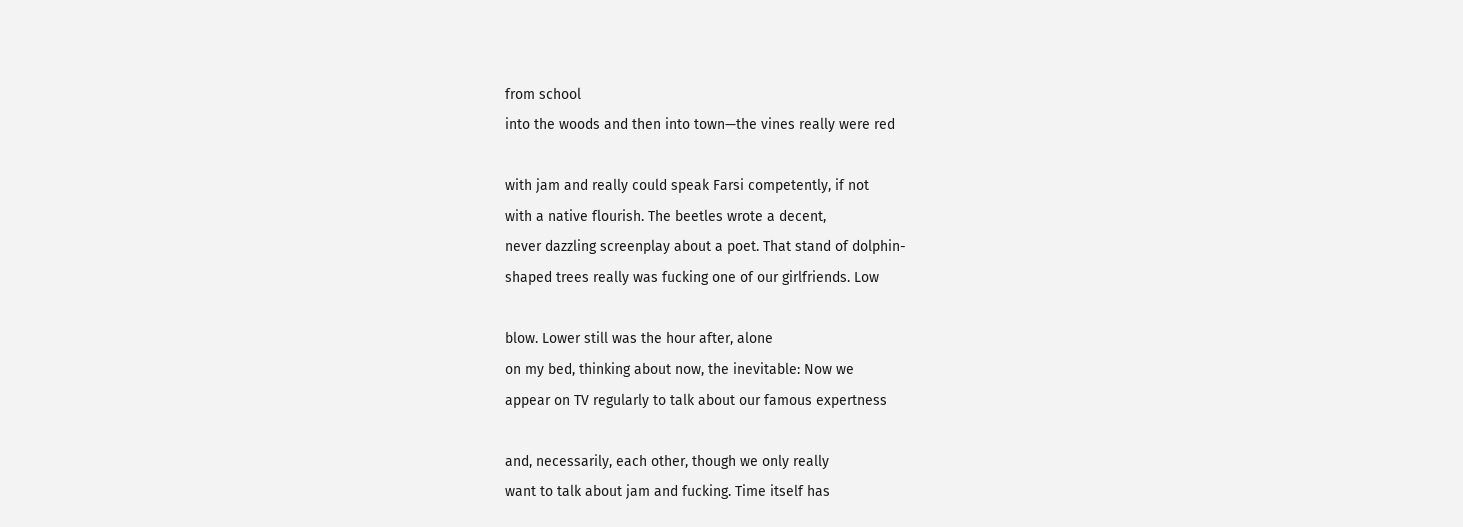from school
into the woods and then into town—the vines really were red

with jam and really could speak Farsi competently, if not
with a native flourish. The beetles wrote a decent,
never dazzling screenplay about a poet. That stand of dolphin-
shaped trees really was fucking one of our girlfriends. Low

blow. Lower still was the hour after, alone
on my bed, thinking about now, the inevitable: Now we
appear on TV regularly to talk about our famous expertness

and, necessarily, each other, though we only really
want to talk about jam and fucking. Time itself has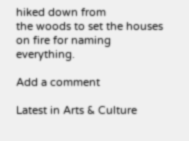hiked down from
the woods to set the houses on fire for naming everything.

Add a comment

Latest in Arts & Culture